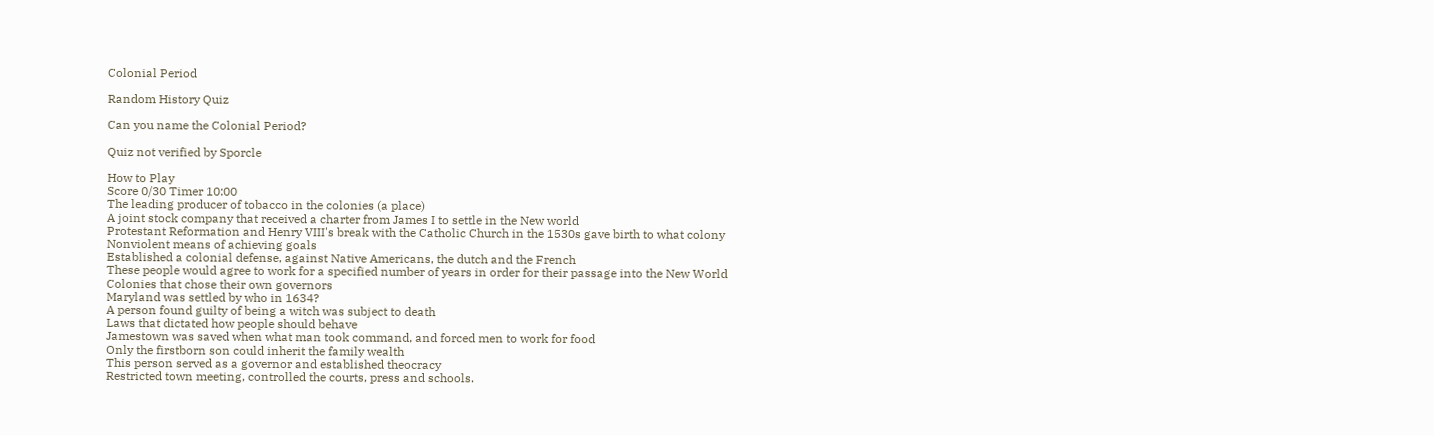Colonial Period

Random History Quiz

Can you name the Colonial Period?

Quiz not verified by Sporcle

How to Play
Score 0/30 Timer 10:00
The leading producer of tobacco in the colonies (a place)
A joint stock company that received a charter from James I to settle in the New world
Protestant Reformation and Henry VIII's break with the Catholic Church in the 1530s gave birth to what colony
Nonviolent means of achieving goals
Established a colonial defense, against Native Americans, the dutch and the French
These people would agree to work for a specified number of years in order for their passage into the New World
Colonies that chose their own governors
Maryland was settled by who in 1634?
A person found guilty of being a witch was subject to death
Laws that dictated how people should behave
Jamestown was saved when what man took command, and forced men to work for food
Only the firstborn son could inherit the family wealth
This person served as a governor and established theocracy
Restricted town meeting, controlled the courts, press and schools.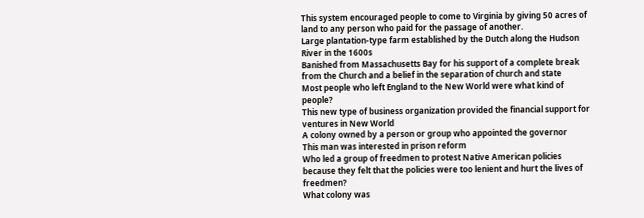This system encouraged people to come to Virginia by giving 50 acres of land to any person who paid for the passage of another.
Large plantation-type farm established by the Dutch along the Hudson River in the 1600s
Banished from Massachusetts Bay for his support of a complete break from the Church and a belief in the separation of church and state
Most people who left England to the New World were what kind of people?
This new type of business organization provided the financial support for ventures in New World
A colony owned by a person or group who appointed the governor
This man was interested in prison reform
Who led a group of freedmen to protest Native American policies because they felt that the policies were too lenient and hurt the lives of freedmen?
What colony was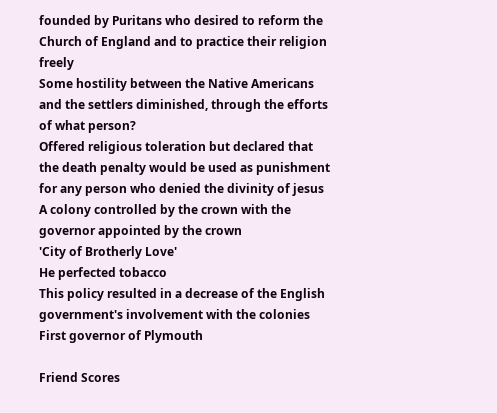founded by Puritans who desired to reform the Church of England and to practice their religion freely
Some hostility between the Native Americans and the settlers diminished, through the efforts of what person?
Offered religious toleration but declared that the death penalty would be used as punishment for any person who denied the divinity of jesus
A colony controlled by the crown with the governor appointed by the crown
'City of Brotherly Love'
He perfected tobacco
This policy resulted in a decrease of the English government's involvement with the colonies
First governor of Plymouth

Friend Scores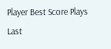Player Best Score Plays Last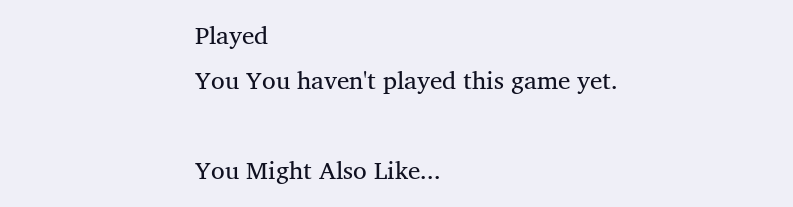Played
You You haven't played this game yet.

You Might Also Like...